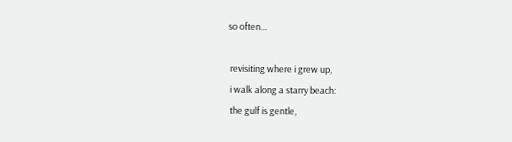so often…

 revisiting where i grew up,
 i walk along a starry beach:
 the gulf is gentle,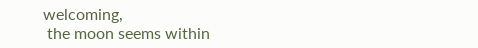welcoming,
 the moon seems within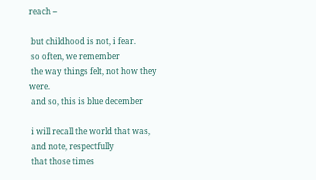reach --

 but childhood is not, i fear.
 so often, we remember
 the way things felt, not how they were.
 and so, this is blue december

 i will recall the world that was,
 and note, respectfully
 that those times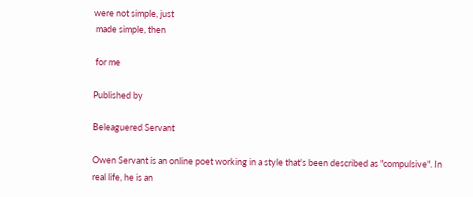were not simple, just
 made simple, then

 for me

Published by

Beleaguered Servant

Owen Servant is an online poet working in a style that's been described as "compulsive". In real life, he is an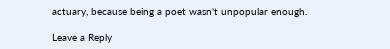actuary, because being a poet wasn't unpopular enough.

Leave a Reply